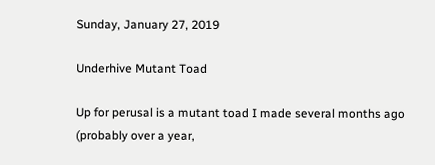Sunday, January 27, 2019

Underhive Mutant Toad

Up for perusal is a mutant toad I made several months ago (probably over a year,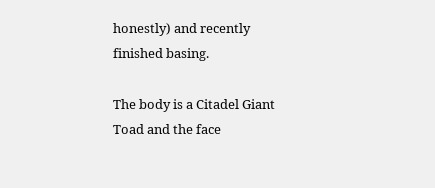honestly) and recently finished basing.

The body is a Citadel Giant Toad and the face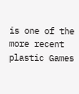is one of the more recent plastic Games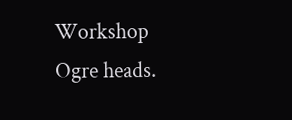Workshop Ogre heads.